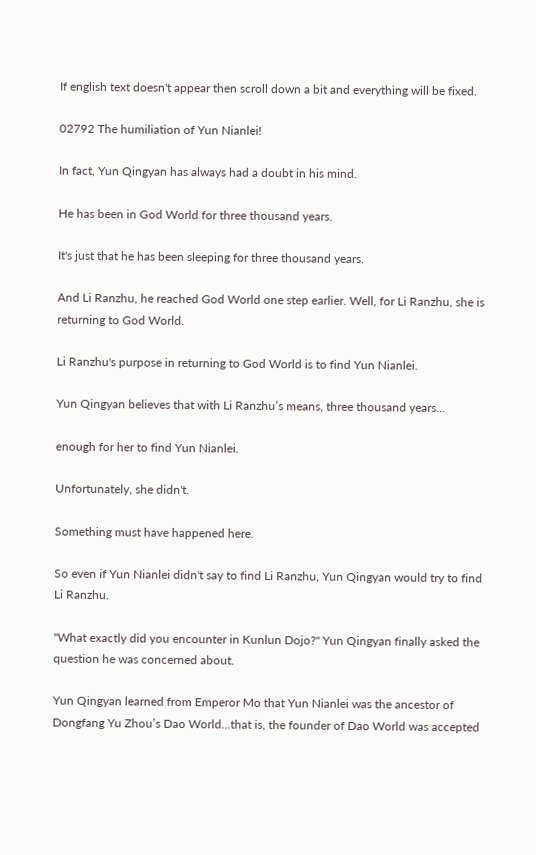If english text doesn't appear then scroll down a bit and everything will be fixed.

02792 The humiliation of Yun Nianlei!

In fact, Yun Qingyan has always had a doubt in his mind.

He has been in God World for three thousand years.

It's just that he has been sleeping for three thousand years.

And Li Ranzhu, he reached God World one step earlier. Well, for Li Ranzhu, she is returning to God World.

Li Ranzhu's purpose in returning to God World is to find Yun Nianlei.

Yun Qingyan believes that with Li Ranzhu’s means, three thousand years...

enough for her to find Yun Nianlei.

Unfortunately, she didn't.

Something must have happened here.

So even if Yun Nianlei didn't say to find Li Ranzhu, Yun Qingyan would try to find Li Ranzhu.

"What exactly did you encounter in Kunlun Dojo?" Yun Qingyan finally asked the question he was concerned about.

Yun Qingyan learned from Emperor Mo that Yun Nianlei was the ancestor of Dongfang Yu Zhou’s Dao World...that is, the founder of Dao World was accepted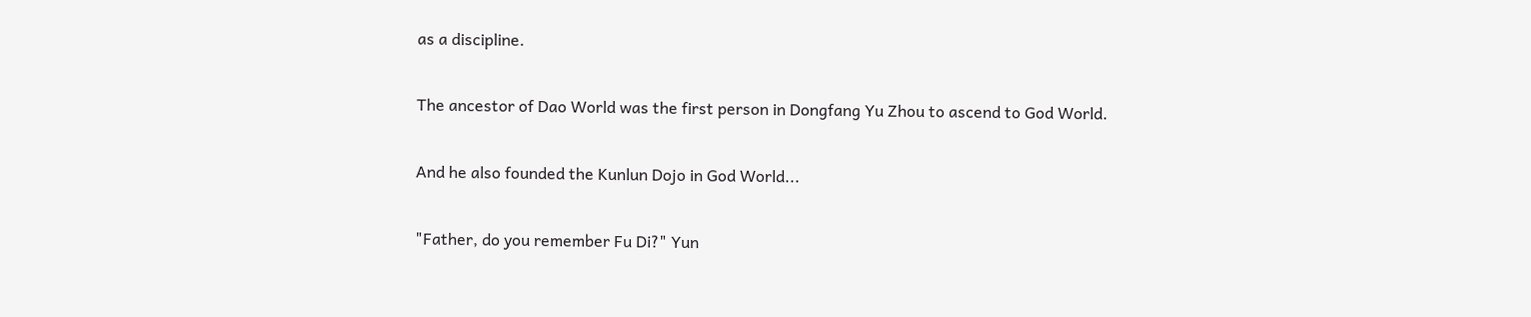as a discipline.

The ancestor of Dao World was the first person in Dongfang Yu Zhou to ascend to God World.

And he also founded the Kunlun Dojo in God World...

"Father, do you remember Fu Di?" Yun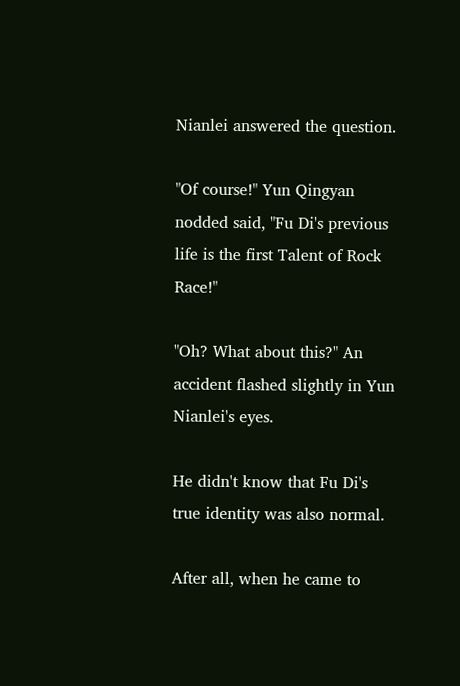Nianlei answered the question.

"Of course!" Yun Qingyan nodded said, "Fu Di's previous life is the first Talent of Rock Race!"

"Oh? What about this?" An accident flashed slightly in Yun Nianlei's eyes.

He didn't know that Fu Di's true identity was also normal.

After all, when he came to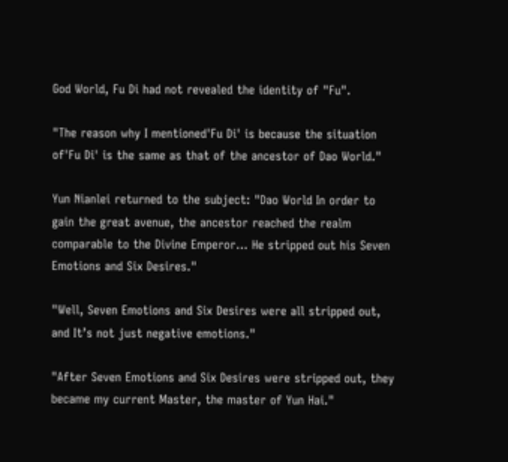God World, Fu Di had not revealed the identity of "Fu".

"The reason why I mentioned'Fu Di' is because the situation of'Fu Di' is the same as that of the ancestor of Dao World."

Yun Nianlei returned to the subject: "Dao World In order to gain the great avenue, the ancestor reached the realm comparable to the Divine Emperor... He stripped out his Seven Emotions and Six Desires."

"Well, Seven Emotions and Six Desires were all stripped out, and It’s not just negative emotions."

"After Seven Emotions and Six Desires were stripped out, they became my current Master, the master of Yun Hai."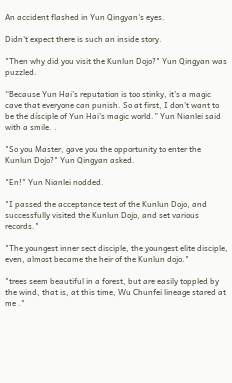An accident flashed in Yun Qingyan's eyes.

Didn't expect there is such an inside story.

"Then why did you visit the Kunlun Dojo?" Yun Qingyan was puzzled.

“Because Yun Hai’s reputation is too stinky, it’s a magic cave that everyone can punish. So at first, I don’t want to be the dísciple of Yun Hai’s magic world.” Yun Nianlei said with a smile. .

"So you Master, gave you the opportunity to enter the Kunlun Dojo?" Yun Qingyan asked.

"En!" Yun Nianlei nodded.

"I passed the acceptance test of the Kunlun Dojo, and successfully visited the Kunlun Dojo, and set various records."

"The youngest inner sect disciple, the youngest elite disciple, even, almost became the heir of the Kunlun dojo."

"trees seem beautiful in a forest, but are easily toppled by the wind, that is, at this time, Wu Chunfei lineage stared at me ."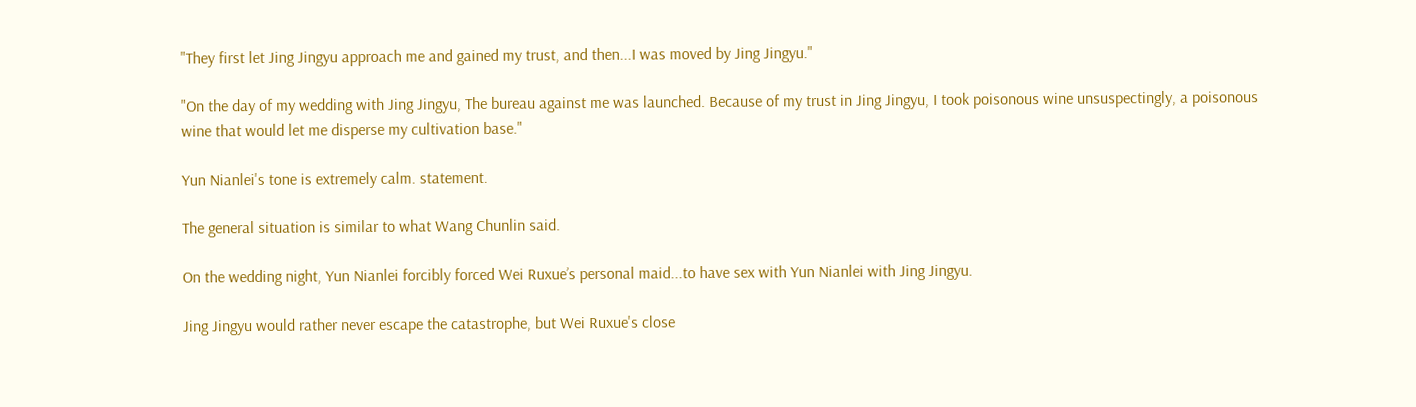"They first let Jing Jingyu approach me and gained my trust, and then...I was moved by Jing Jingyu."

"On the day of my wedding with Jing Jingyu, The bureau against me was launched. Because of my trust in Jing Jingyu, I took poisonous wine unsuspectingly, a poisonous wine that would let me disperse my cultivation base."

Yun Nianlei's tone is extremely calm. statement.

The general situation is similar to what Wang Chunlin said.

On the wedding night, Yun Nianlei forcibly forced Wei Ruxue’s personal maid...to have sex with Yun Nianlei with Jing Jingyu.

Jing Jingyu would rather never escape the catastrophe, but Wei Ruxue's close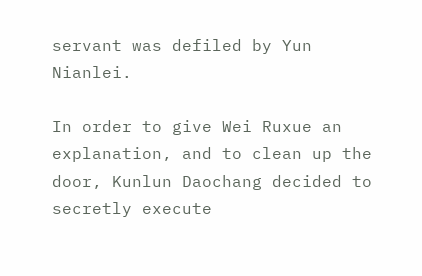servant was defiled by Yun Nianlei.

In order to give Wei Ruxue an explanation, and to clean up the door, Kunlun Daochang decided to secretly execute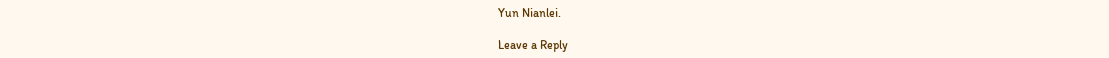Yun Nianlei.

Leave a Reply